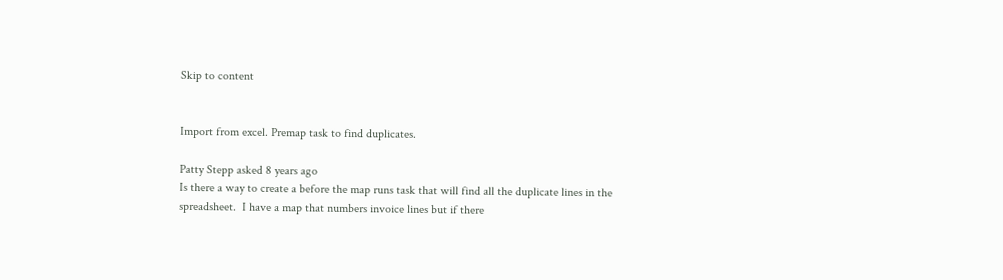Skip to content


Import from excel. Premap task to find duplicates.

Patty Stepp asked 8 years ago
Is there a way to create a before the map runs task that will find all the duplicate lines in the spreadsheet.  I have a map that numbers invoice lines but if there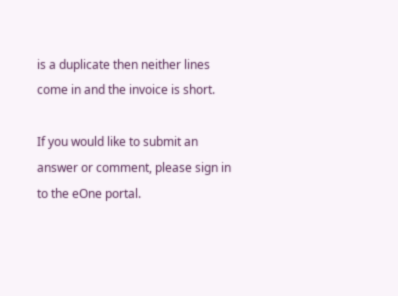is a duplicate then neither lines come in and the invoice is short.

If you would like to submit an answer or comment, please sign in to the eOne portal.